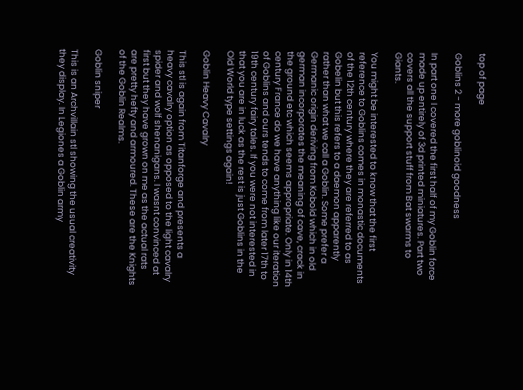top of page

Goblins 2 - more goblinoid goodness

In part one I covered the first half of my Goblin force made up entirely of 3d printed miniatures. Part two covers all the support stuff from Bat swarms to Giants.

You might be interested to know that the first reference to Goblins comes in monastic documents of the 12th century where they are referred to as Gobelin but this refers to a daemon apparently rather than what we call a Goblin. Some prefer a Germanic origin deriving from Kobold which in old german incorporates the meaning of cave, crack in the ground etc which seems appropriate. Only in 14th century France do we have anything like our iteration of Goblins and ours tends to come from later 17th to 19th century fairy tales. If you were not interested in that you are in luck as the rest is just Goblins in the Old World type settings again!

Goblin Heavy Cavalry

This stl is again from Titanforge and presents a heavy cavalry option as opposed to the light cavalry spider and wolf shenanigans. I wasnt convinced at first but they have grown on me as the actual rats are pretty hefty and armoured. These are the Knights of the Goblin Realms.

Goblin sniper

This is an Archvillain stl showing the usual creativity they display. In Legiones a Goblin army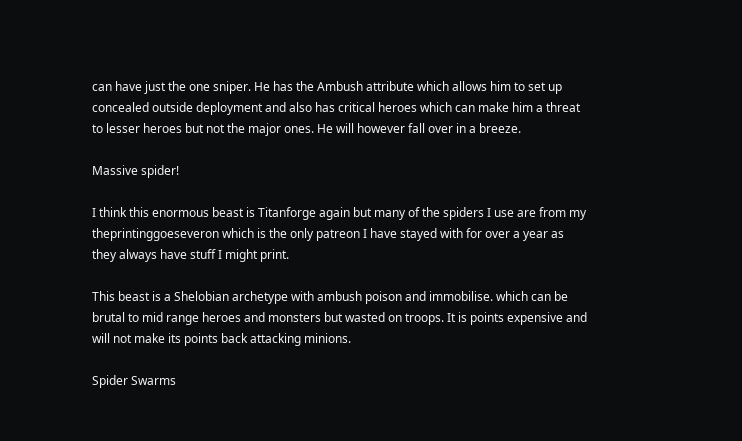can have just the one sniper. He has the Ambush attribute which allows him to set up concealed outside deployment and also has critical heroes which can make him a threat to lesser heroes but not the major ones. He will however fall over in a breeze.

Massive spider!

I think this enormous beast is Titanforge again but many of the spiders I use are from my theprintinggoeseveron which is the only patreon I have stayed with for over a year as they always have stuff I might print.

This beast is a Shelobian archetype with ambush poison and immobilise. which can be brutal to mid range heroes and monsters but wasted on troops. It is points expensive and will not make its points back attacking minions.

Spider Swarms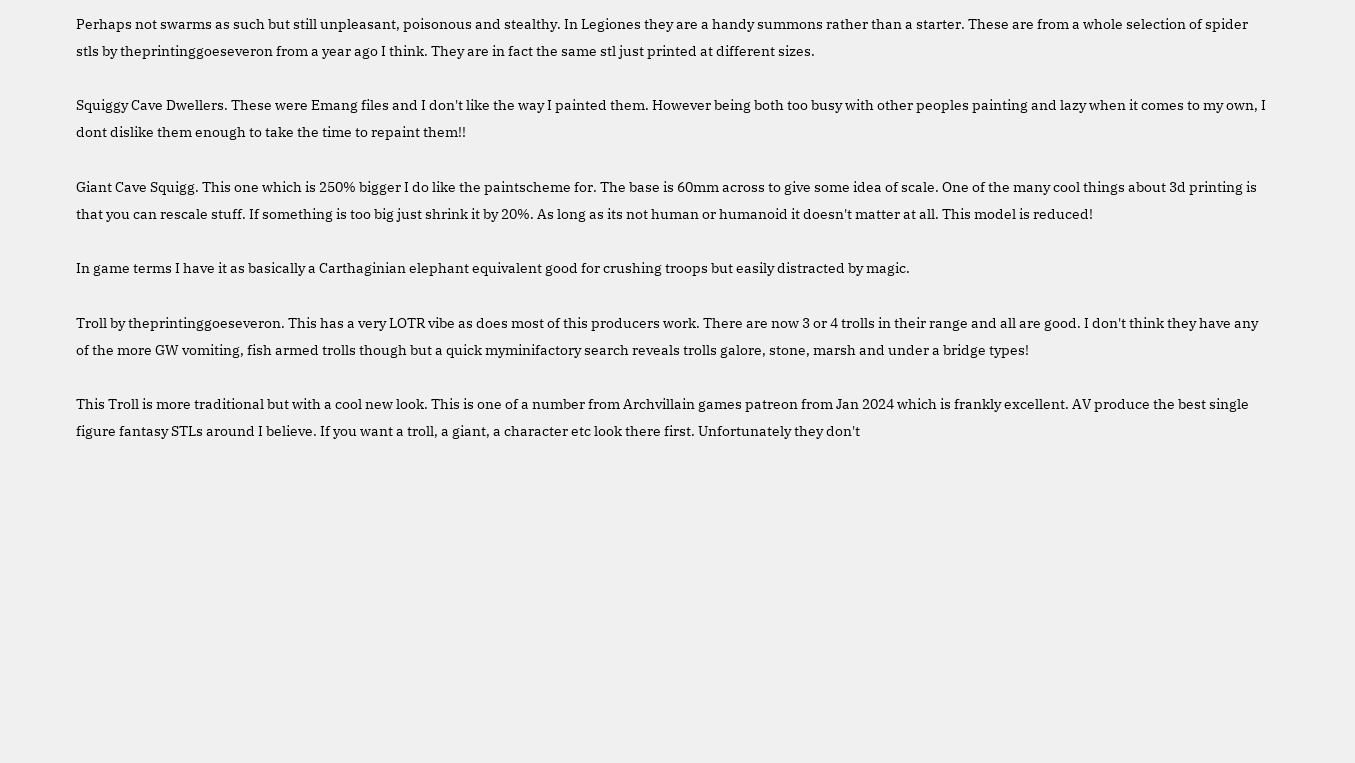Perhaps not swarms as such but still unpleasant, poisonous and stealthy. In Legiones they are a handy summons rather than a starter. These are from a whole selection of spider stls by theprintinggoeseveron from a year ago I think. They are in fact the same stl just printed at different sizes.

Squiggy Cave Dwellers. These were Emang files and I don't like the way I painted them. However being both too busy with other peoples painting and lazy when it comes to my own, I dont dislike them enough to take the time to repaint them!!

Giant Cave Squigg. This one which is 250% bigger I do like the paintscheme for. The base is 60mm across to give some idea of scale. One of the many cool things about 3d printing is that you can rescale stuff. If something is too big just shrink it by 20%. As long as its not human or humanoid it doesn't matter at all. This model is reduced!

In game terms I have it as basically a Carthaginian elephant equivalent good for crushing troops but easily distracted by magic.

Troll by theprintinggoeseveron. This has a very LOTR vibe as does most of this producers work. There are now 3 or 4 trolls in their range and all are good. I don't think they have any of the more GW vomiting, fish armed trolls though but a quick myminifactory search reveals trolls galore, stone, marsh and under a bridge types!

This Troll is more traditional but with a cool new look. This is one of a number from Archvillain games patreon from Jan 2024 which is frankly excellent. AV produce the best single figure fantasy STLs around I believe. If you want a troll, a giant, a character etc look there first. Unfortunately they don't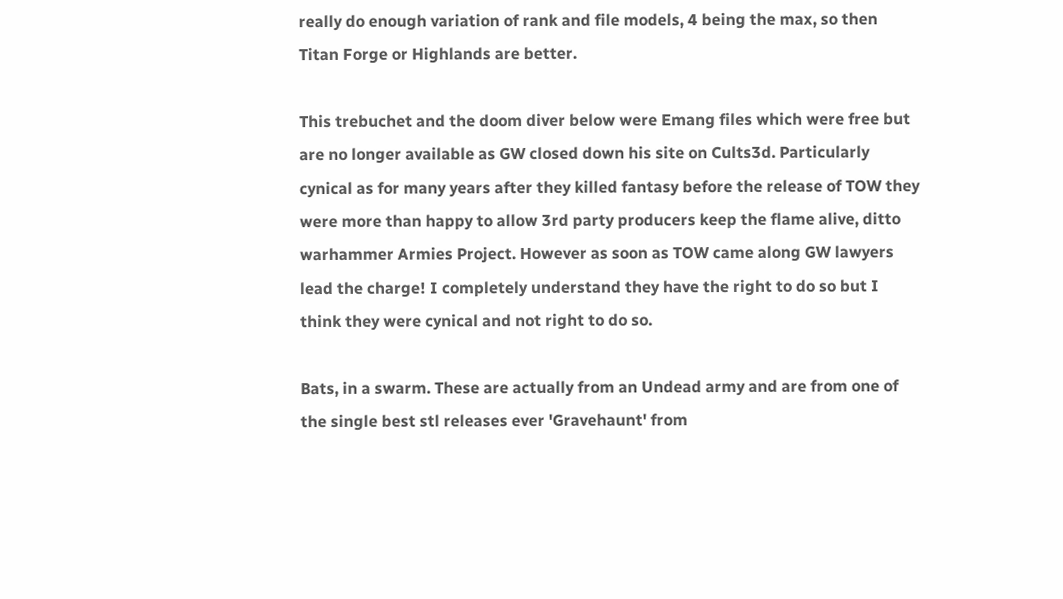really do enough variation of rank and file models, 4 being the max, so then Titan Forge or Highlands are better.

This trebuchet and the doom diver below were Emang files which were free but are no longer available as GW closed down his site on Cults3d. Particularly cynical as for many years after they killed fantasy before the release of TOW they were more than happy to allow 3rd party producers keep the flame alive, ditto warhammer Armies Project. However as soon as TOW came along GW lawyers lead the charge! I completely understand they have the right to do so but I think they were cynical and not right to do so.

Bats, in a swarm. These are actually from an Undead army and are from one of the single best stl releases ever 'Gravehaunt' from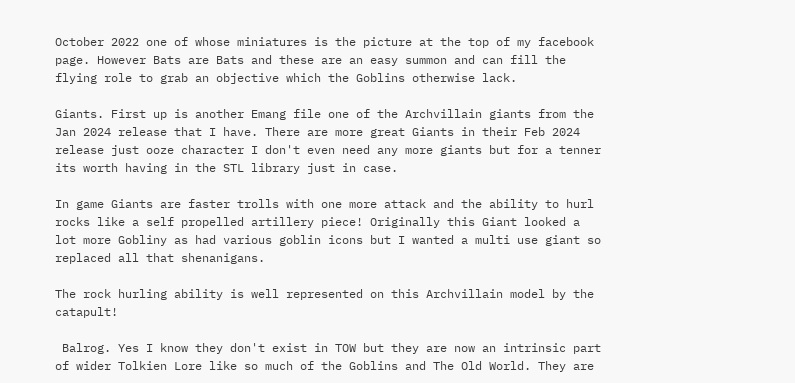October 2022 one of whose miniatures is the picture at the top of my facebook page. However Bats are Bats and these are an easy summon and can fill the flying role to grab an objective which the Goblins otherwise lack.

Giants. First up is another Emang file one of the Archvillain giants from the Jan 2024 release that I have. There are more great Giants in their Feb 2024 release just ooze character I don't even need any more giants but for a tenner its worth having in the STL library just in case.

In game Giants are faster trolls with one more attack and the ability to hurl rocks like a self propelled artillery piece! Originally this Giant looked a lot more Gobliny as had various goblin icons but I wanted a multi use giant so replaced all that shenanigans.

The rock hurling ability is well represented on this Archvillain model by the catapult!

 Balrog. Yes I know they don't exist in TOW but they are now an intrinsic part of wider Tolkien Lore like so much of the Goblins and The Old World. They are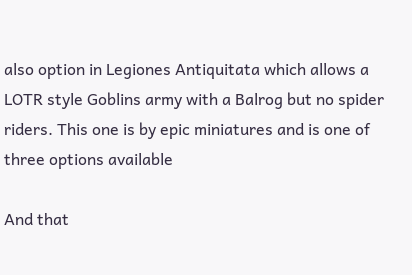also option in Legiones Antiquitata which allows a LOTR style Goblins army with a Balrog but no spider riders. This one is by epic miniatures and is one of three options available

And that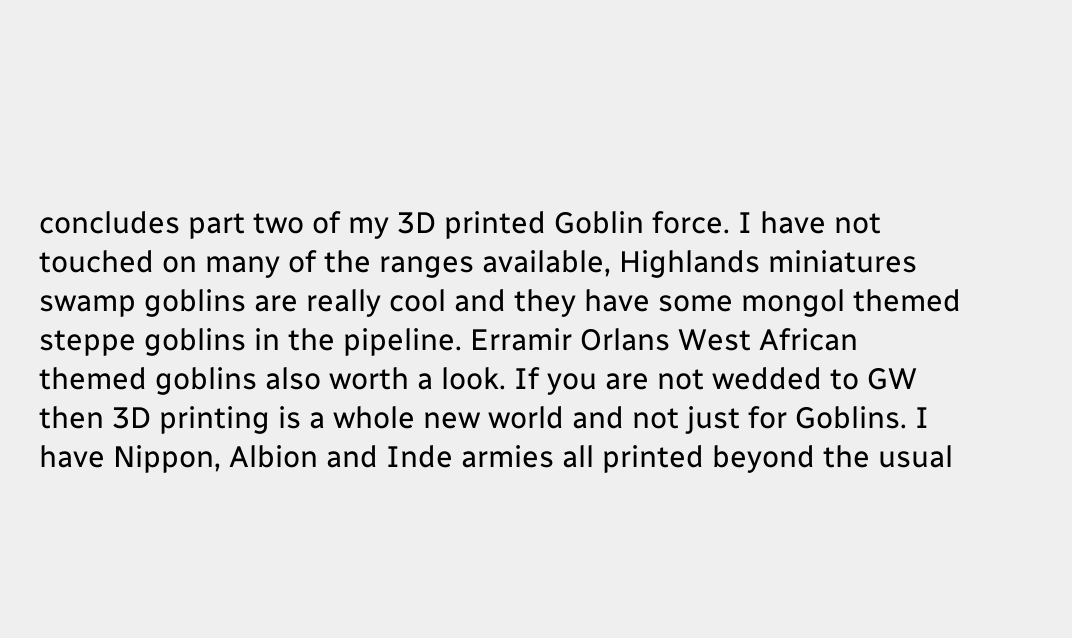concludes part two of my 3D printed Goblin force. I have not touched on many of the ranges available, Highlands miniatures swamp goblins are really cool and they have some mongol themed steppe goblins in the pipeline. Erramir Orlans West African themed goblins also worth a look. If you are not wedded to GW then 3D printing is a whole new world and not just for Goblins. I have Nippon, Albion and Inde armies all printed beyond the usual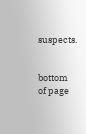suspects.


bottom of page